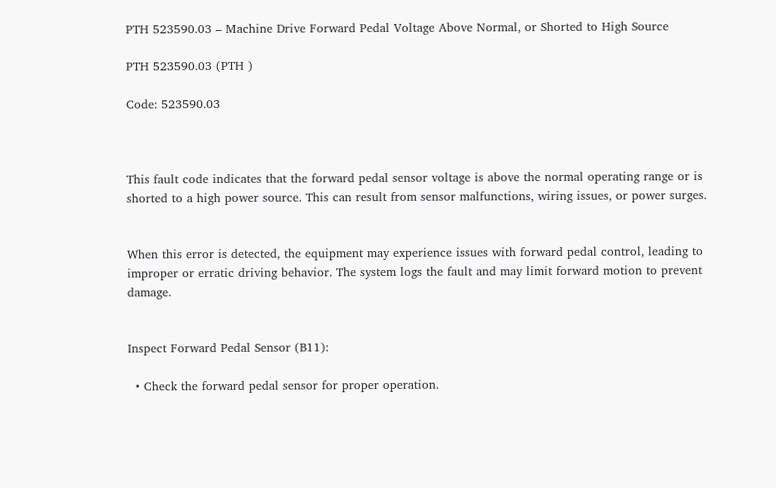PTH 523590.03 – Machine Drive Forward Pedal Voltage Above Normal, or Shorted to High Source

PTH 523590.03 (PTH )

Code: 523590.03



This fault code indicates that the forward pedal sensor voltage is above the normal operating range or is shorted to a high power source. This can result from sensor malfunctions, wiring issues, or power surges.


When this error is detected, the equipment may experience issues with forward pedal control, leading to improper or erratic driving behavior. The system logs the fault and may limit forward motion to prevent damage.


Inspect Forward Pedal Sensor (B11):

  • Check the forward pedal sensor for proper operation.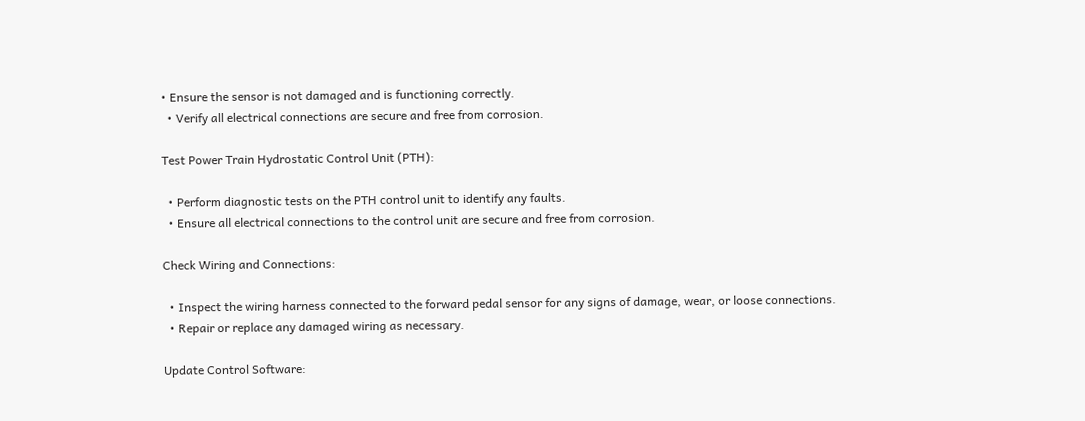• Ensure the sensor is not damaged and is functioning correctly.
  • Verify all electrical connections are secure and free from corrosion.

Test Power Train Hydrostatic Control Unit (PTH):

  • Perform diagnostic tests on the PTH control unit to identify any faults.
  • Ensure all electrical connections to the control unit are secure and free from corrosion.

Check Wiring and Connections:

  • Inspect the wiring harness connected to the forward pedal sensor for any signs of damage, wear, or loose connections.
  • Repair or replace any damaged wiring as necessary.

Update Control Software: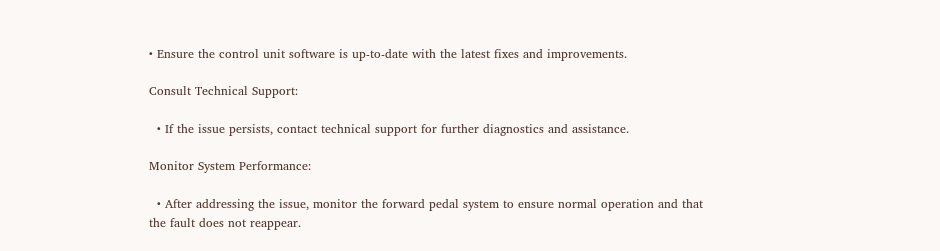• Ensure the control unit software is up-to-date with the latest fixes and improvements.

Consult Technical Support:

  • If the issue persists, contact technical support for further diagnostics and assistance.

Monitor System Performance:

  • After addressing the issue, monitor the forward pedal system to ensure normal operation and that the fault does not reappear.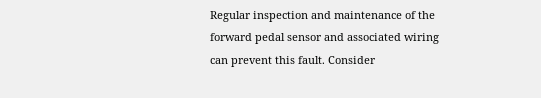Regular inspection and maintenance of the forward pedal sensor and associated wiring can prevent this fault. Consider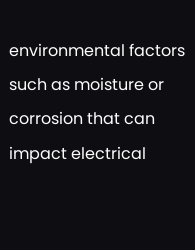environmental factors such as moisture or corrosion that can impact electrical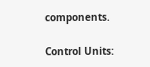components.

Control Units: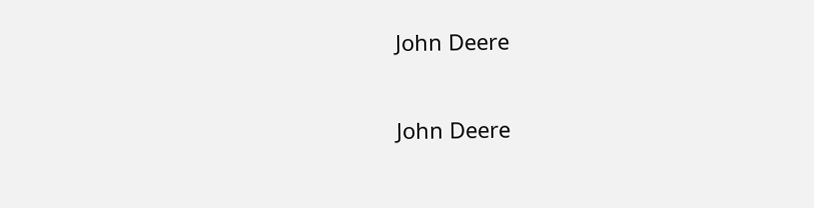John Deere

John Deere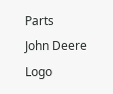Parts
John Deere Logo